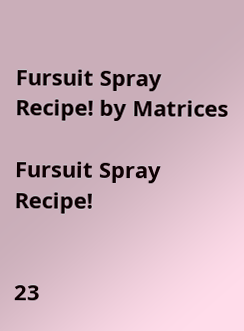Fursuit Spray Recipe! by Matrices

Fursuit Spray Recipe!


23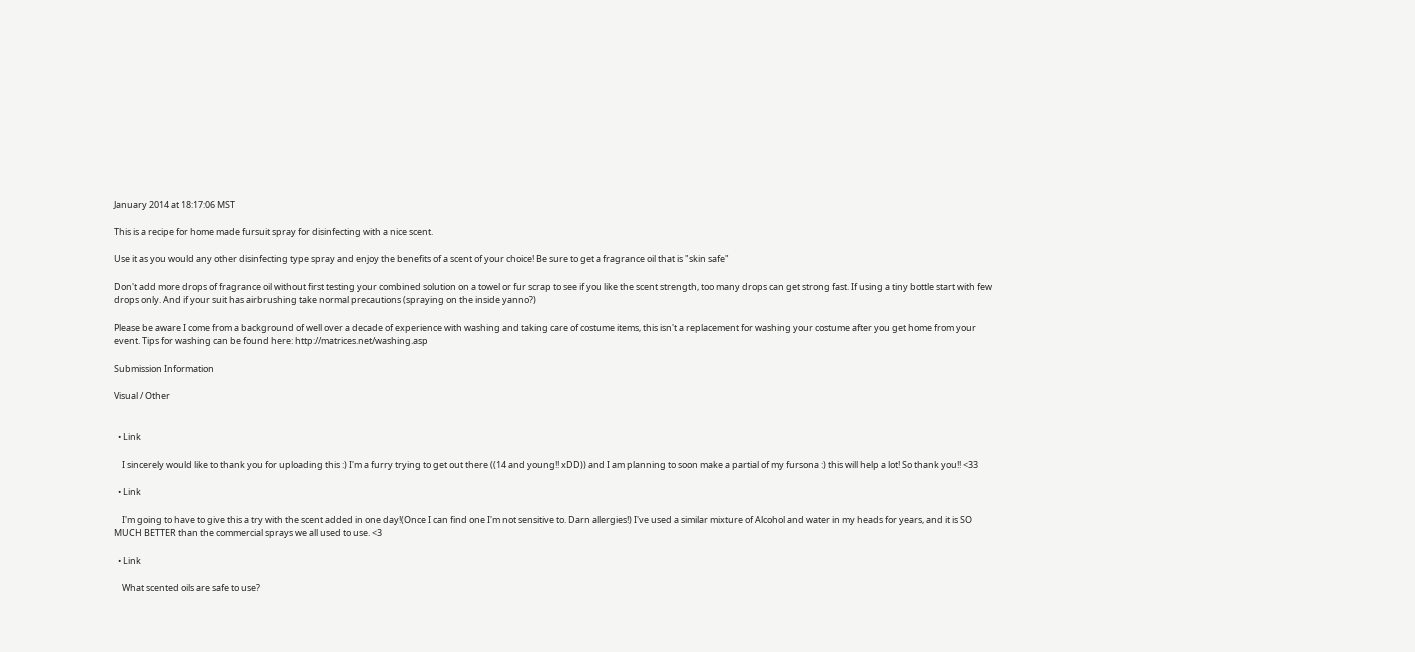January 2014 at 18:17:06 MST

This is a recipe for home made fursuit spray for disinfecting with a nice scent.

Use it as you would any other disinfecting type spray and enjoy the benefits of a scent of your choice! Be sure to get a fragrance oil that is "skin safe"

Don't add more drops of fragrance oil without first testing your combined solution on a towel or fur scrap to see if you like the scent strength, too many drops can get strong fast. If using a tiny bottle start with few drops only. And if your suit has airbrushing take normal precautions (spraying on the inside yanno?)

Please be aware I come from a background of well over a decade of experience with washing and taking care of costume items, this isn't a replacement for washing your costume after you get home from your event. Tips for washing can be found here: http://matrices.net/washing.asp

Submission Information

Visual / Other


  • Link

    I sincerely would like to thank you for uploading this :) I'm a furry trying to get out there ((14 and young!! xDD)) and I am planning to soon make a partial of my fursona :) this will help a lot! So thank you!! <33

  • Link

    I'm going to have to give this a try with the scent added in one day!(Once I can find one I'm not sensitive to. Darn allergies!) I've used a similar mixture of Alcohol and water in my heads for years, and it is SO MUCH BETTER than the commercial sprays we all used to use. <3

  • Link

    What scented oils are safe to use?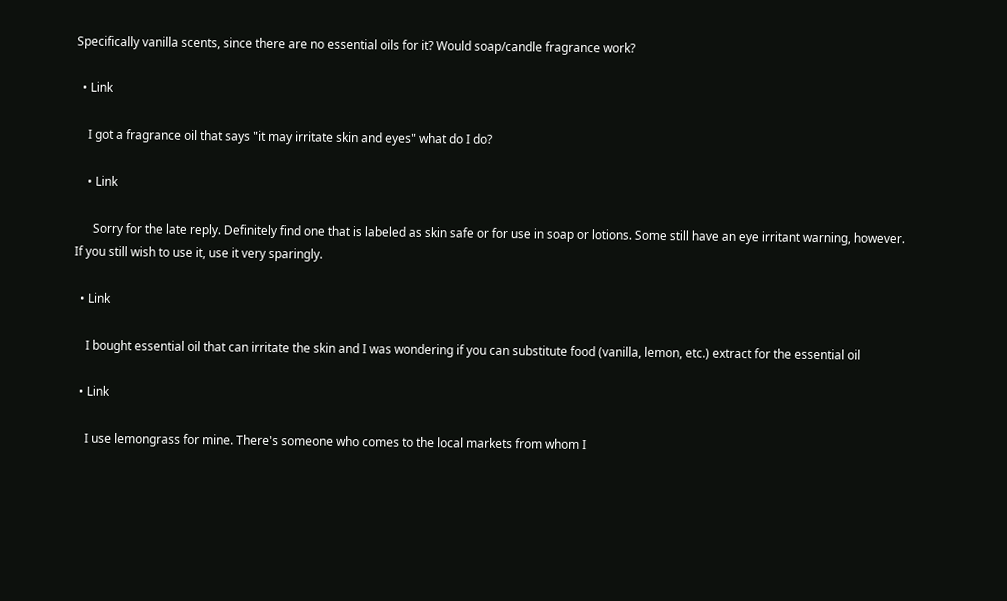Specifically vanilla scents, since there are no essential oils for it? Would soap/candle fragrance work?

  • Link

    I got a fragrance oil that says "it may irritate skin and eyes" what do I do?

    • Link

      Sorry for the late reply. Definitely find one that is labeled as skin safe or for use in soap or lotions. Some still have an eye irritant warning, however. If you still wish to use it, use it very sparingly.

  • Link

    I bought essential oil that can irritate the skin and I was wondering if you can substitute food (vanilla, lemon, etc.) extract for the essential oil

  • Link

    I use lemongrass for mine. There's someone who comes to the local markets from whom I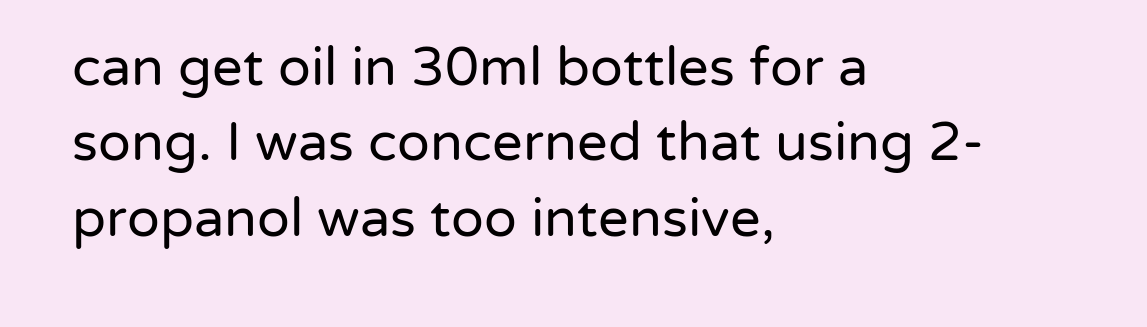can get oil in 30ml bottles for a song. I was concerned that using 2-propanol was too intensive,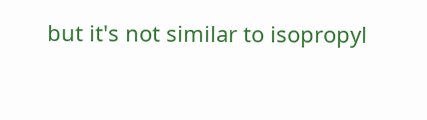but it's not similar to isopropyl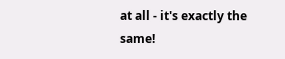at all - it's exactly the same!